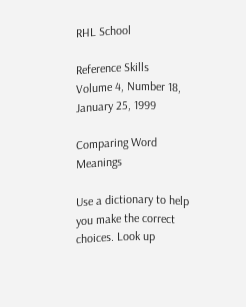RHL School

Reference Skills
Volume 4, Number 18, January 25, 1999

Comparing Word Meanings

Use a dictionary to help you make the correct choices. Look up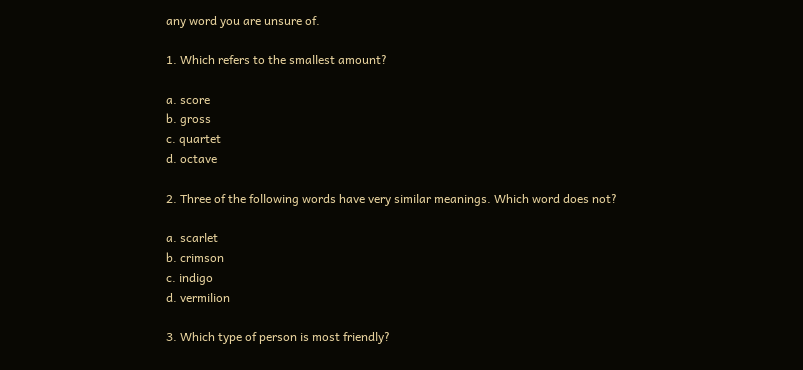any word you are unsure of.

1. Which refers to the smallest amount?

a. score
b. gross
c. quartet
d. octave

2. Three of the following words have very similar meanings. Which word does not?

a. scarlet
b. crimson
c. indigo
d. vermilion

3. Which type of person is most friendly?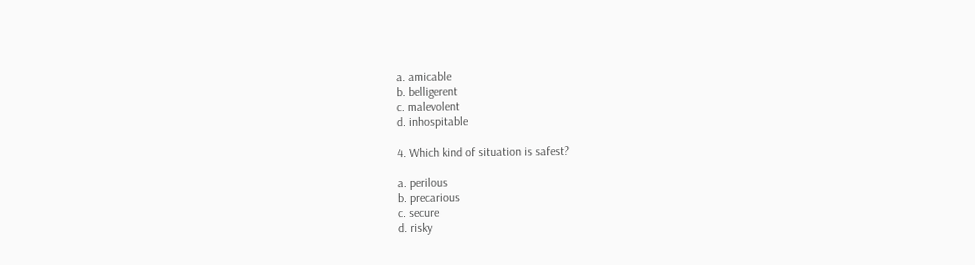a. amicable
b. belligerent
c. malevolent
d. inhospitable

4. Which kind of situation is safest?

a. perilous
b. precarious
c. secure
d. risky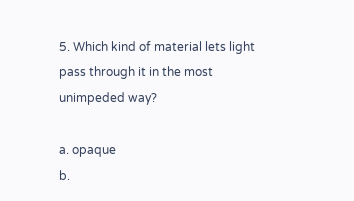5. Which kind of material lets light pass through it in the most unimpeded way?

a. opaque
b.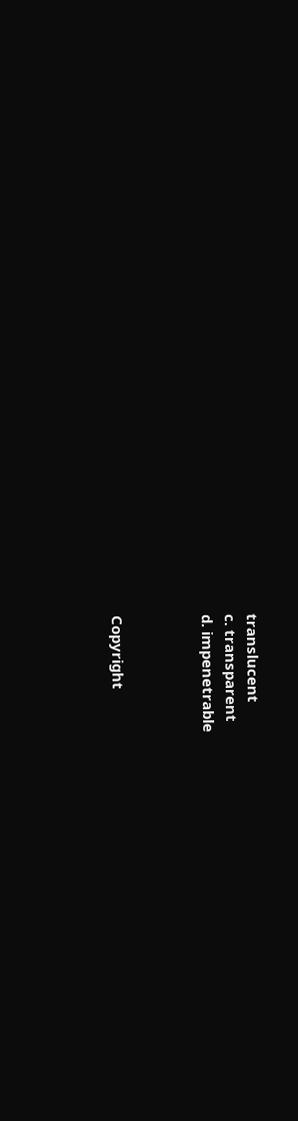translucent
c. transparent
d. impenetrable



Copyright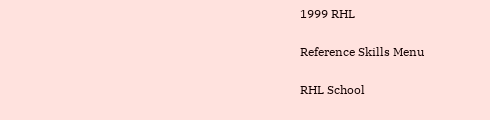1999 RHL

Reference Skills Menu

RHL School